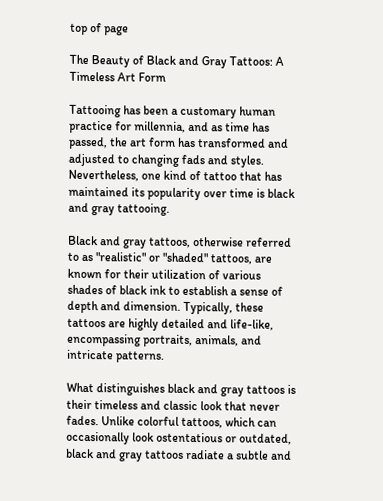top of page

The Beauty of Black and Gray Tattoos: A Timeless Art Form

Tattooing has been a customary human practice for millennia, and as time has passed, the art form has transformed and adjusted to changing fads and styles. Nevertheless, one kind of tattoo that has maintained its popularity over time is black and gray tattooing.

Black and gray tattoos, otherwise referred to as "realistic" or "shaded" tattoos, are known for their utilization of various shades of black ink to establish a sense of depth and dimension. Typically, these tattoos are highly detailed and life-like, encompassing portraits, animals, and intricate patterns.

What distinguishes black and gray tattoos is their timeless and classic look that never fades. Unlike colorful tattoos, which can occasionally look ostentatious or outdated, black and gray tattoos radiate a subtle and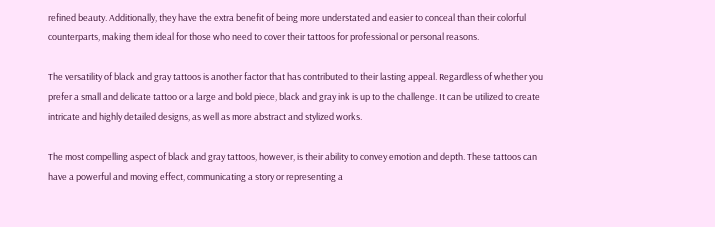refined beauty. Additionally, they have the extra benefit of being more understated and easier to conceal than their colorful counterparts, making them ideal for those who need to cover their tattoos for professional or personal reasons.

The versatility of black and gray tattoos is another factor that has contributed to their lasting appeal. Regardless of whether you prefer a small and delicate tattoo or a large and bold piece, black and gray ink is up to the challenge. It can be utilized to create intricate and highly detailed designs, as well as more abstract and stylized works.

The most compelling aspect of black and gray tattoos, however, is their ability to convey emotion and depth. These tattoos can have a powerful and moving effect, communicating a story or representing a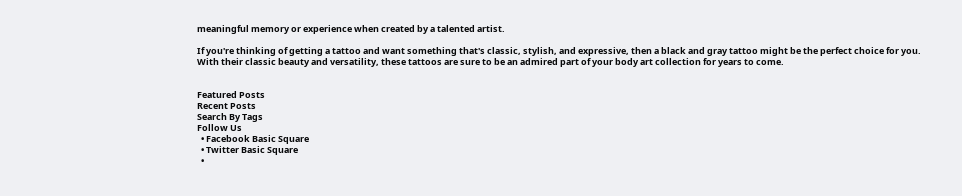meaningful memory or experience when created by a talented artist.

If you're thinking of getting a tattoo and want something that's classic, stylish, and expressive, then a black and gray tattoo might be the perfect choice for you. With their classic beauty and versatility, these tattoos are sure to be an admired part of your body art collection for years to come.


Featured Posts
Recent Posts
Search By Tags
Follow Us
  • Facebook Basic Square
  • Twitter Basic Square
  •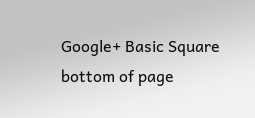Google+ Basic Square
bottom of page